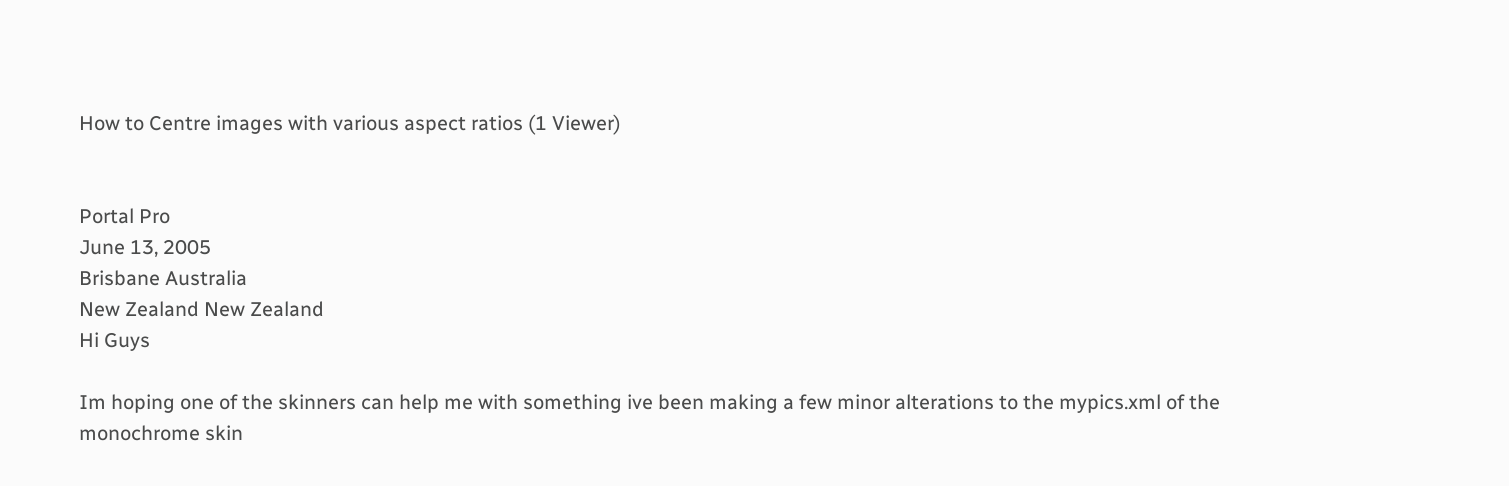How to Centre images with various aspect ratios (1 Viewer)


Portal Pro
June 13, 2005
Brisbane Australia
New Zealand New Zealand
Hi Guys

Im hoping one of the skinners can help me with something ive been making a few minor alterations to the mypics.xml of the monochrome skin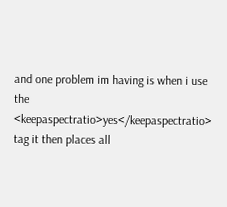and one problem im having is when i use the <keepaspectratio>yes</keepaspectratio> tag it then places all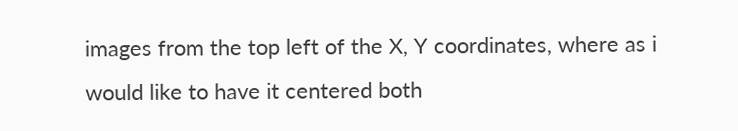images from the top left of the X, Y coordinates, where as i would like to have it centered both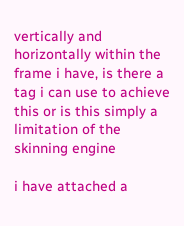vertically and horizontally within the frame i have, is there a tag i can use to achieve this or is this simply a limitation of the skinning engine

i have attached a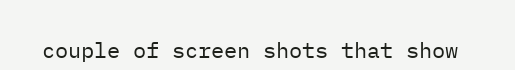couple of screen shots that show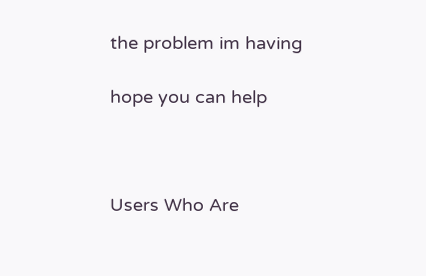the problem im having

hope you can help



Users Who Are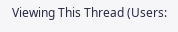Viewing This Thread (Users: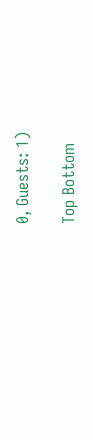0, Guests: 1)

Top Bottom